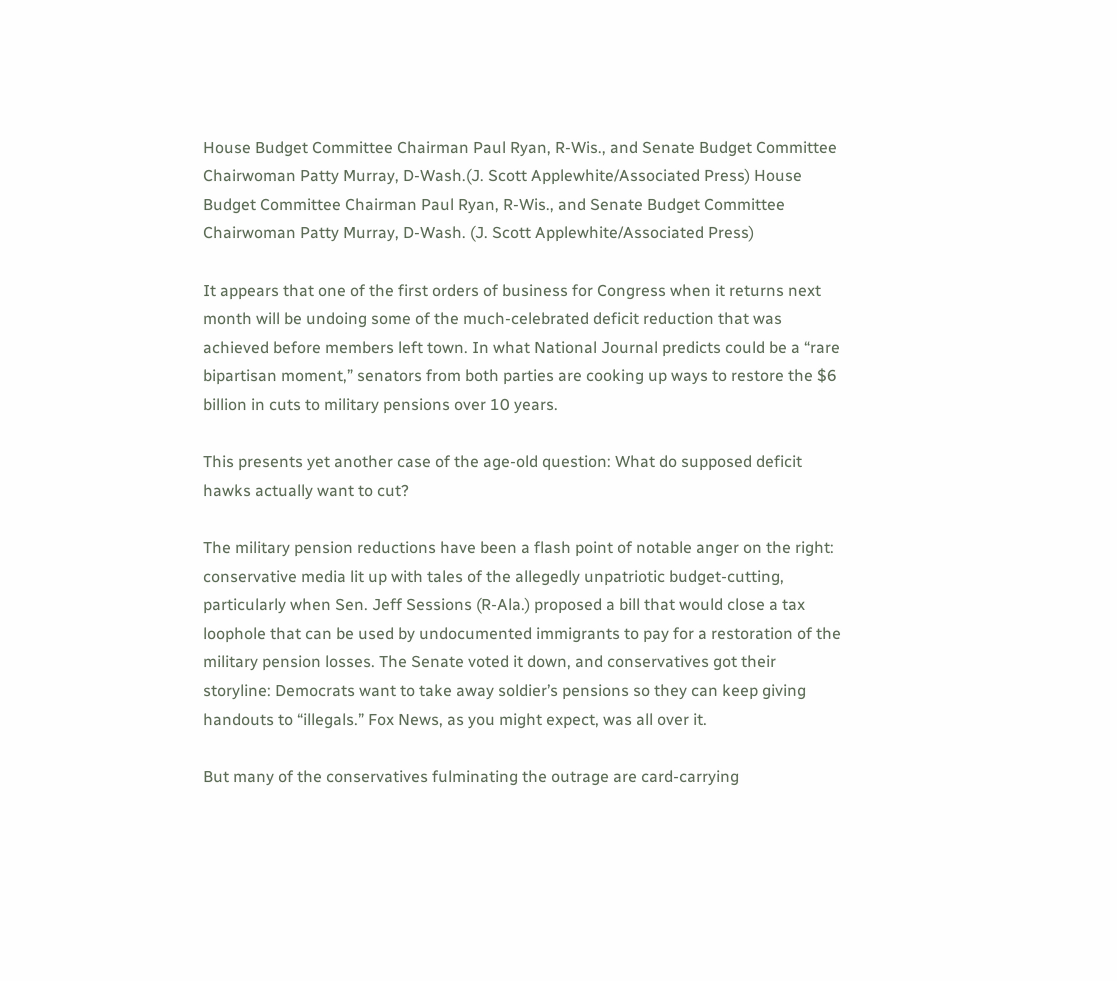House Budget Committee Chairman Paul Ryan, R-Wis., and Senate Budget Committee Chairwoman Patty Murray, D-Wash.(J. Scott Applewhite/Associated Press) House Budget Committee Chairman Paul Ryan, R-Wis., and Senate Budget Committee Chairwoman Patty Murray, D-Wash. (J. Scott Applewhite/Associated Press)

It appears that one of the first orders of business for Congress when it returns next month will be undoing some of the much-celebrated deficit reduction that was achieved before members left town. In what National Journal predicts could be a “rare bipartisan moment,” senators from both parties are cooking up ways to restore the $6 billion in cuts to military pensions over 10 years.

This presents yet another case of the age-old question: What do supposed deficit hawks actually want to cut?

The military pension reductions have been a flash point of notable anger on the right: conservative media lit up with tales of the allegedly unpatriotic budget-cutting, particularly when Sen. Jeff Sessions (R-Ala.) proposed a bill that would close a tax loophole that can be used by undocumented immigrants to pay for a restoration of the military pension losses. The Senate voted it down, and conservatives got their storyline: Democrats want to take away soldier’s pensions so they can keep giving handouts to “illegals.” Fox News, as you might expect, was all over it.

But many of the conservatives fulminating the outrage are card-carrying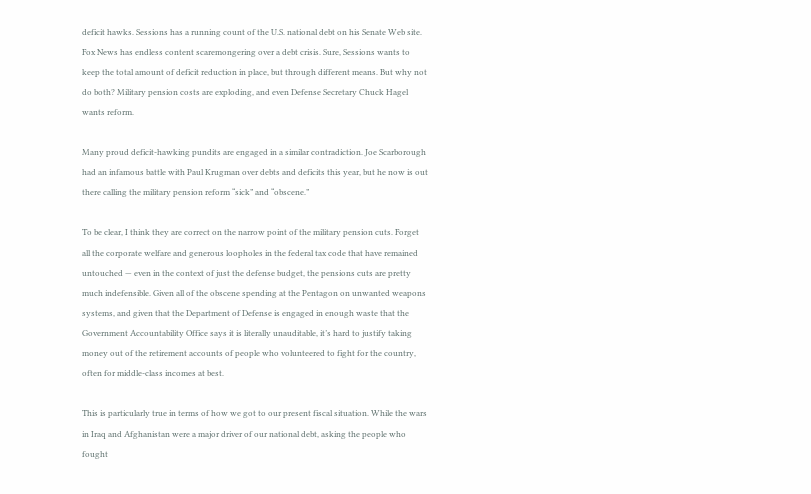deficit hawks. Sessions has a running count of the U.S. national debt on his Senate Web site. Fox News has endless content scaremongering over a debt crisis. Sure, Sessions wants to keep the total amount of deficit reduction in place, but through different means. But why not do both? Military pension costs are exploding, and even Defense Secretary Chuck Hagel wants reform.

Many proud deficit-hawking pundits are engaged in a similar contradiction. Joe Scarborough had an infamous battle with Paul Krugman over debts and deficits this year, but he now is out there calling the military pension reform “sick” and “obscene.”

To be clear, I think they are correct on the narrow point of the military pension cuts. Forget all the corporate welfare and generous loopholes in the federal tax code that have remained untouched — even in the context of just the defense budget, the pensions cuts are pretty much indefensible. Given all of the obscene spending at the Pentagon on unwanted weapons systems, and given that the Department of Defense is engaged in enough waste that the Government Accountability Office says it is literally unauditable, it’s hard to justify taking money out of the retirement accounts of people who volunteered to fight for the country, often for middle-class incomes at best.

This is particularly true in terms of how we got to our present fiscal situation. While the wars in Iraq and Afghanistan were a major driver of our national debt, asking the people who fought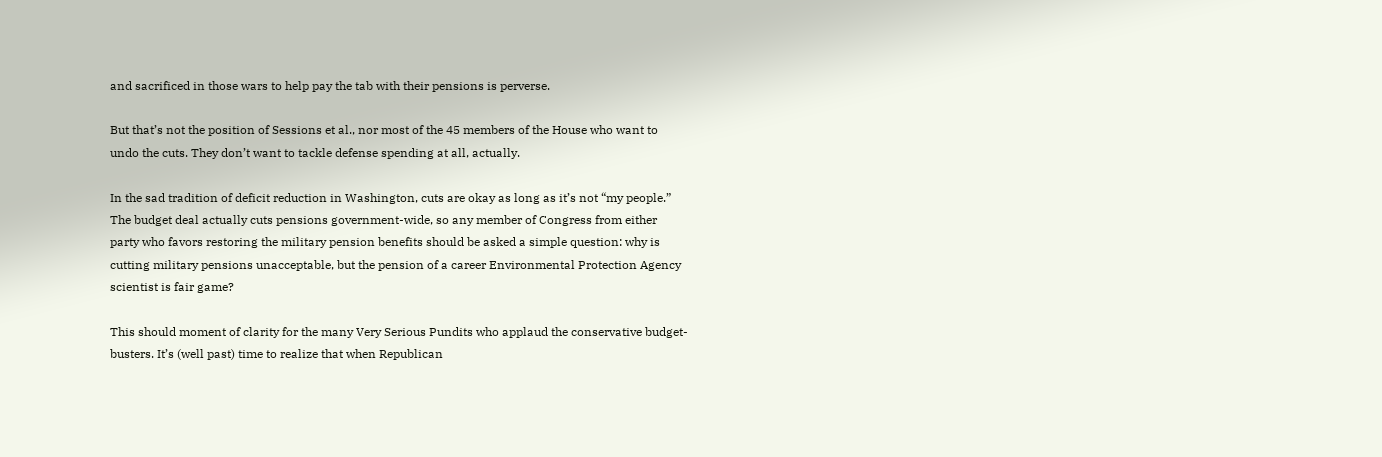and sacrificed in those wars to help pay the tab with their pensions is perverse.

But that’s not the position of Sessions et al., nor most of the 45 members of the House who want to undo the cuts. They don’t want to tackle defense spending at all, actually.

In the sad tradition of deficit reduction in Washington, cuts are okay as long as it’s not “my people.” The budget deal actually cuts pensions government-wide, so any member of Congress from either party who favors restoring the military pension benefits should be asked a simple question: why is cutting military pensions unacceptable, but the pension of a career Environmental Protection Agency scientist is fair game?

This should moment of clarity for the many Very Serious Pundits who applaud the conservative budget-busters. It’s (well past) time to realize that when Republican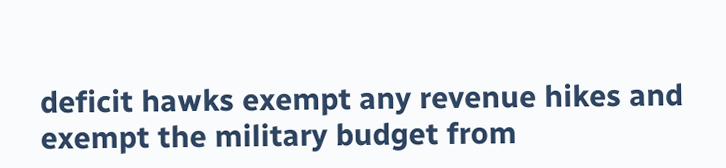deficit hawks exempt any revenue hikes and exempt the military budget from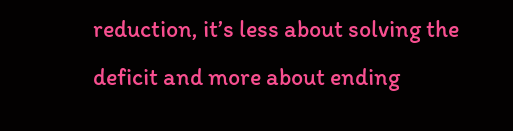reduction, it’s less about solving the deficit and more about ending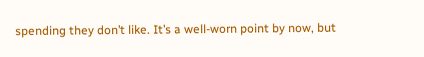spending they don’t like. It’s a well-worn point by now, but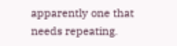apparently one that needs repeating.